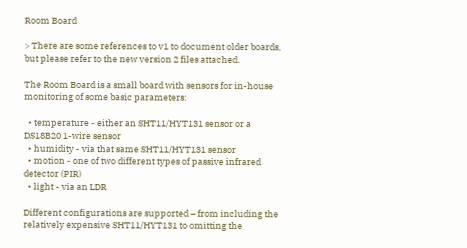Room Board

> There are some references to v1 to document older boards, but please refer to the new version 2 files attached.

The Room Board is a small board with sensors for in-house monitoring of some basic parameters:

  • temperature - either an SHT11/HYT131 sensor or a DS18B20 1-wire sensor
  • humidity - via that same SHT11/HYT131 sensor
  • motion - one of two different types of passive infrared detector (PIR)
  • light - via an LDR

Different configurations are supported – from including the relatively expensive SHT11/HYT131 to omitting the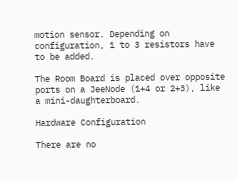motion sensor. Depending on configuration, 1 to 3 resistors have to be added.

The Room Board is placed over opposite ports on a JeeNode (1+4 or 2+3), like a mini-daughterboard.

Hardware Configuration

There are no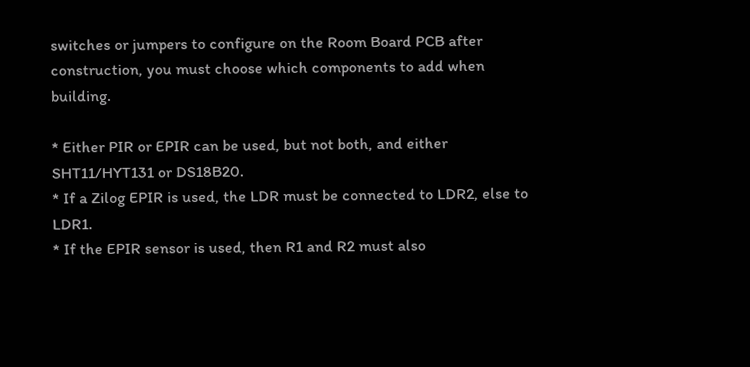switches or jumpers to configure on the Room Board PCB after construction, you must choose which components to add when building.

* Either PIR or EPIR can be used, but not both, and either SHT11/HYT131 or DS18B20.
* If a Zilog EPIR is used, the LDR must be connected to LDR2, else to LDR1.
* If the EPIR sensor is used, then R1 and R2 must also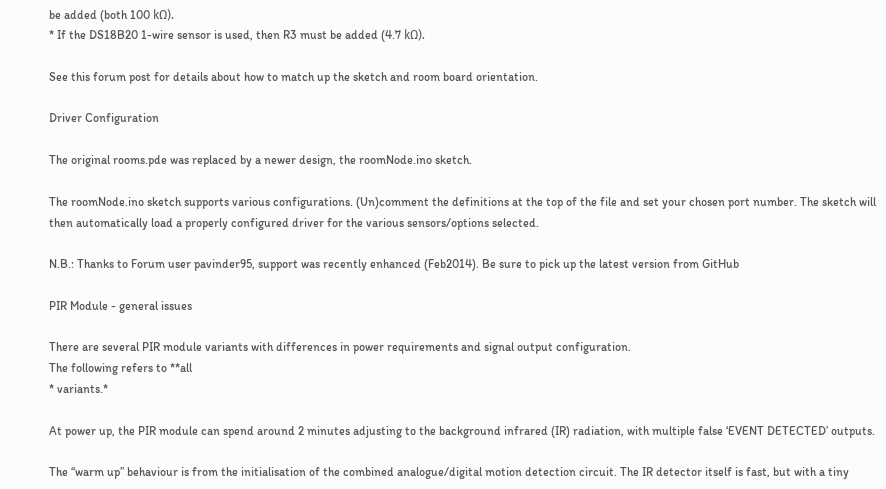be added (both 100 kΩ).
* If the DS18B20 1-wire sensor is used, then R3 must be added (4.7 kΩ).

See this forum post for details about how to match up the sketch and room board orientation.

Driver Configuration

The original rooms.pde was replaced by a newer design, the roomNode.ino sketch.

The roomNode.ino sketch supports various configurations. (Un)comment the definitions at the top of the file and set your chosen port number. The sketch will then automatically load a properly configured driver for the various sensors/options selected.

N.B.: Thanks to Forum user pavinder95, support was recently enhanced (Feb2014). Be sure to pick up the latest version from GitHub

PIR Module - general issues

There are several PIR module variants with differences in power requirements and signal output configuration.
The following refers to **all
* variants.*

At power up, the PIR module can spend around 2 minutes adjusting to the background infrared (IR) radiation, with multiple false ‘EVENT DETECTED’ outputs.

The “warm up” behaviour is from the initialisation of the combined analogue/digital motion detection circuit. The IR detector itself is fast, but with a tiny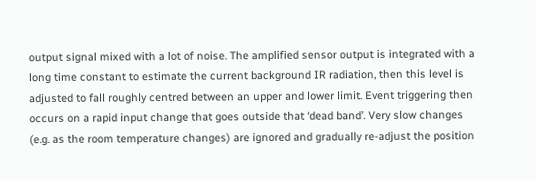output signal mixed with a lot of noise. The amplified sensor output is integrated with a long time constant to estimate the current background IR radiation, then this level is adjusted to fall roughly centred between an upper and lower limit. Event triggering then occurs on a rapid input change that goes outside that ‘dead band’. Very slow changes (e.g. as the room temperature changes) are ignored and gradually re-adjust the position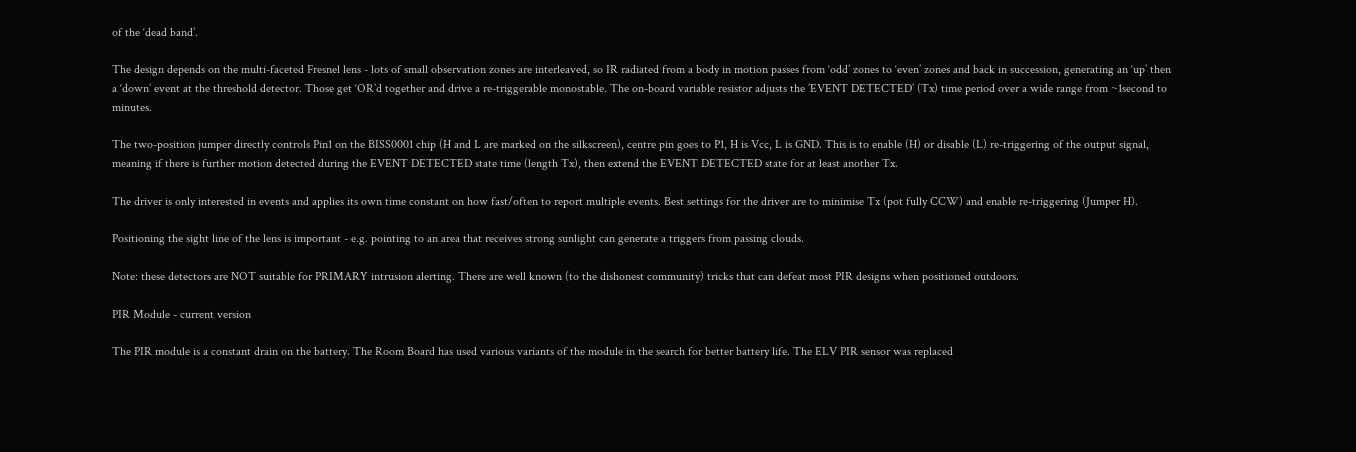of the ‘dead band’.

The design depends on the multi-faceted Fresnel lens - lots of small observation zones are interleaved, so IR radiated from a body in motion passes from ‘odd’ zones to ‘even’ zones and back in succession, generating an ‘up’ then a ‘down’ event at the threshold detector. Those get ‘OR’d together and drive a re-triggerable monostable. The on-board variable resistor adjusts the ’EVENT DETECTED’ (Tx) time period over a wide range from ~1second to minutes.

The two-position jumper directly controls Pin1 on the BISS0001 chip (H and L are marked on the silkscreen), centre pin goes to P1, H is Vcc, L is GND. This is to enable (H) or disable (L) re-triggering of the output signal, meaning if there is further motion detected during the EVENT DETECTED state time (length Tx), then extend the EVENT DETECTED state for at least another Tx.

The driver is only interested in events and applies its own time constant on how fast/often to report multiple events. Best settings for the driver are to minimise Tx (pot fully CCW) and enable re-triggering (Jumper H).

Positioning the sight line of the lens is important - e.g. pointing to an area that receives strong sunlight can generate a triggers from passing clouds.

Note: these detectors are NOT suitable for PRIMARY intrusion alerting. There are well known (to the dishonest community) tricks that can defeat most PIR designs when positioned outdoors.

PIR Module - current version

The PIR module is a constant drain on the battery. The Room Board has used various variants of the module in the search for better battery life. The ELV PIR sensor was replaced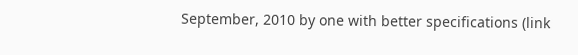September, 2010 by one with better specifications (link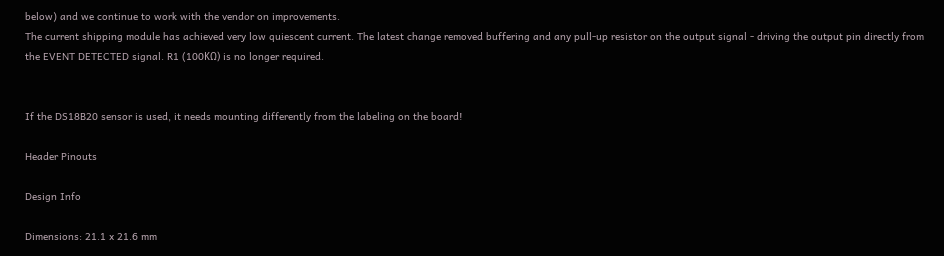below) and we continue to work with the vendor on improvements.
The current shipping module has achieved very low quiescent current. The latest change removed buffering and any pull-up resistor on the output signal - driving the output pin directly from the EVENT DETECTED signal. R1 (100KΩ) is no longer required.


If the DS18B20 sensor is used, it needs mounting differently from the labeling on the board!

Header Pinouts

Design Info

Dimensions: 21.1 x 21.6 mm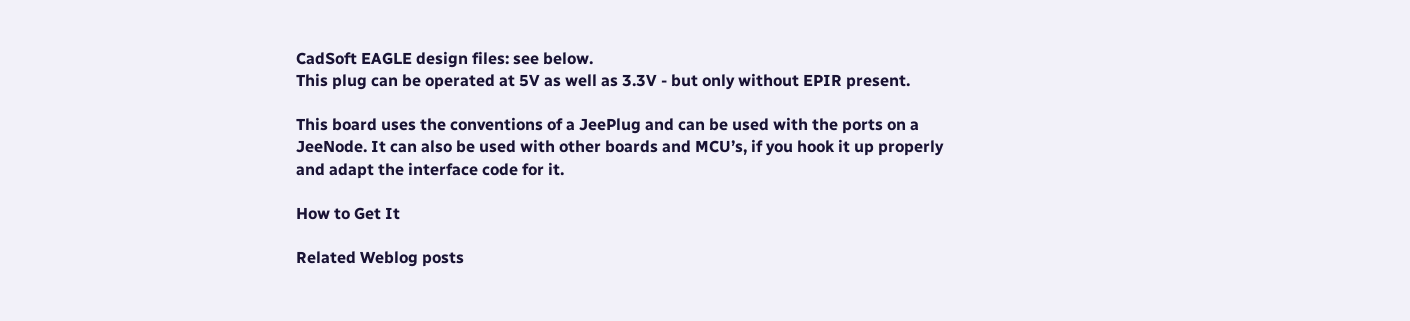CadSoft EAGLE design files: see below.
This plug can be operated at 5V as well as 3.3V - but only without EPIR present.

This board uses the conventions of a JeePlug and can be used with the ports on a JeeNode. It can also be used with other boards and MCU’s, if you hook it up properly and adapt the interface code for it.

How to Get It

Related Weblog posts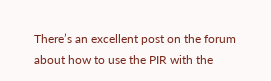There’s an excellent post on the forum about how to use the PIR with the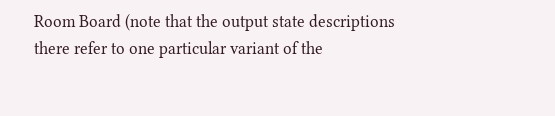Room Board (note that the output state descriptions there refer to one particular variant of the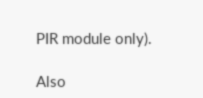PIR module only).

Also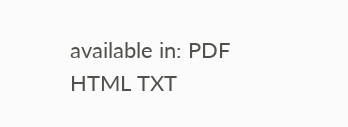available in: PDF HTML TXT